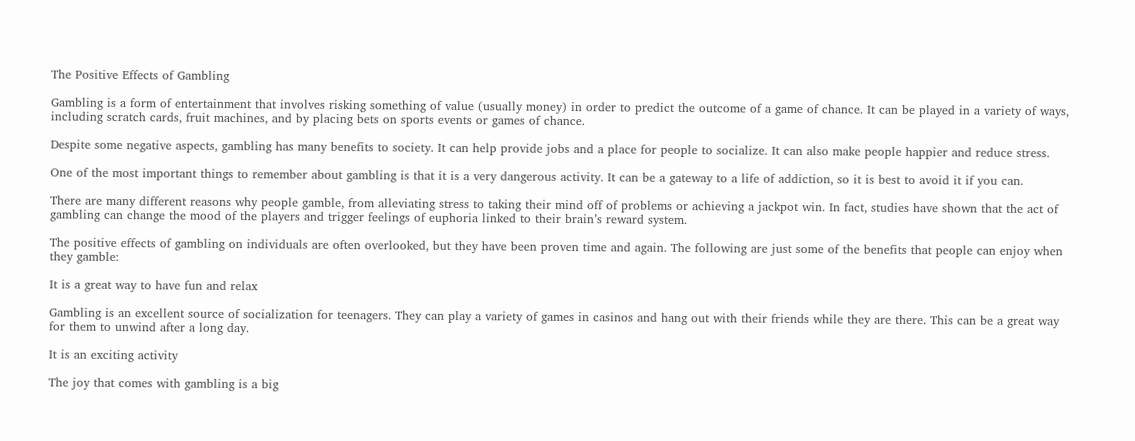The Positive Effects of Gambling

Gambling is a form of entertainment that involves risking something of value (usually money) in order to predict the outcome of a game of chance. It can be played in a variety of ways, including scratch cards, fruit machines, and by placing bets on sports events or games of chance.

Despite some negative aspects, gambling has many benefits to society. It can help provide jobs and a place for people to socialize. It can also make people happier and reduce stress.

One of the most important things to remember about gambling is that it is a very dangerous activity. It can be a gateway to a life of addiction, so it is best to avoid it if you can.

There are many different reasons why people gamble, from alleviating stress to taking their mind off of problems or achieving a jackpot win. In fact, studies have shown that the act of gambling can change the mood of the players and trigger feelings of euphoria linked to their brain’s reward system.

The positive effects of gambling on individuals are often overlooked, but they have been proven time and again. The following are just some of the benefits that people can enjoy when they gamble:

It is a great way to have fun and relax

Gambling is an excellent source of socialization for teenagers. They can play a variety of games in casinos and hang out with their friends while they are there. This can be a great way for them to unwind after a long day.

It is an exciting activity

The joy that comes with gambling is a big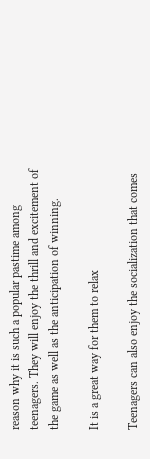reason why it is such a popular pastime among teenagers. They will enjoy the thrill and excitement of the game as well as the anticipation of winning.

It is a great way for them to relax

Teenagers can also enjoy the socialization that comes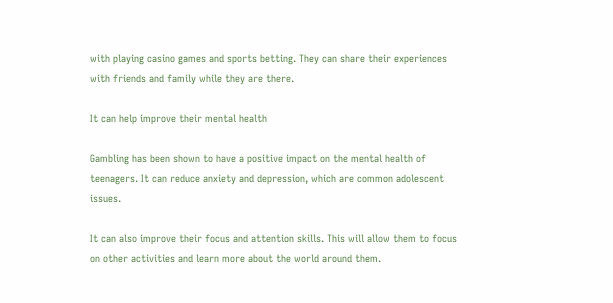with playing casino games and sports betting. They can share their experiences with friends and family while they are there.

It can help improve their mental health

Gambling has been shown to have a positive impact on the mental health of teenagers. It can reduce anxiety and depression, which are common adolescent issues.

It can also improve their focus and attention skills. This will allow them to focus on other activities and learn more about the world around them.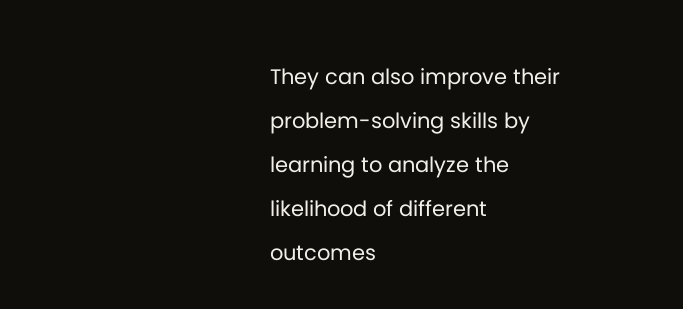They can also improve their problem-solving skills by learning to analyze the likelihood of different outcomes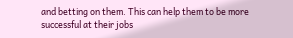and betting on them. This can help them to be more successful at their jobs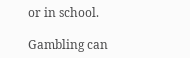or in school.

Gambling can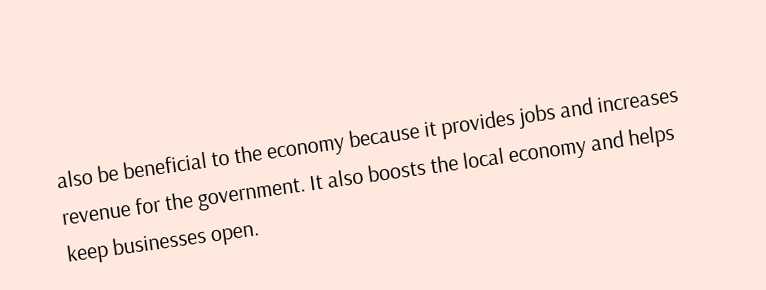also be beneficial to the economy because it provides jobs and increases revenue for the government. It also boosts the local economy and helps keep businesses open.